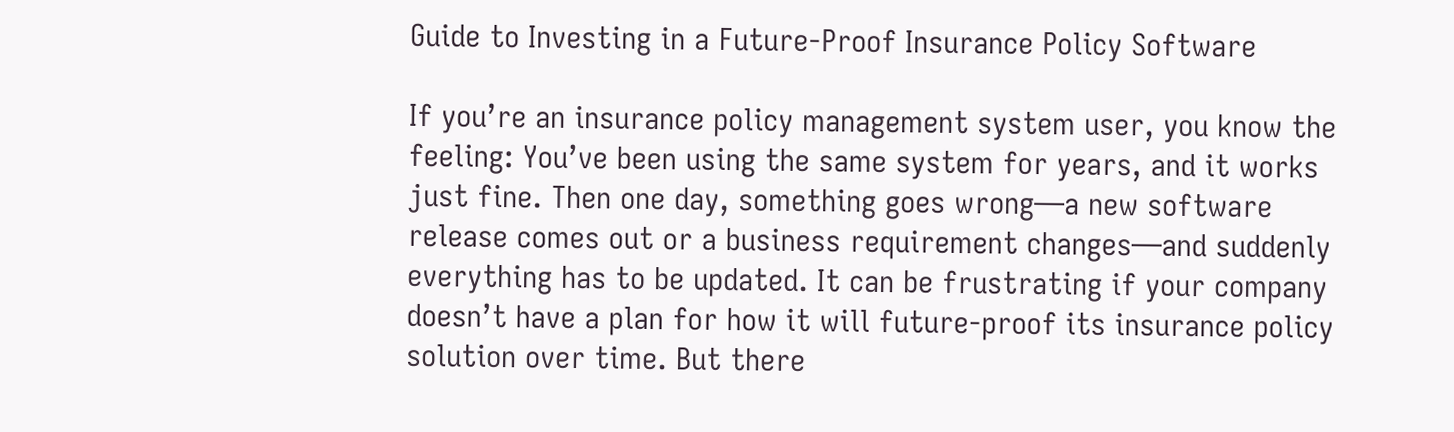Guide to Investing in a Future-Proof Insurance Policy Software

If you’re an insurance policy management system user, you know the feeling: You’ve been using the same system for years, and it works just fine. Then one day, something goes wrong—a new software release comes out or a business requirement changes—and suddenly everything has to be updated. It can be frustrating if your company doesn’t have a plan for how it will future-proof its insurance policy solution over time. But there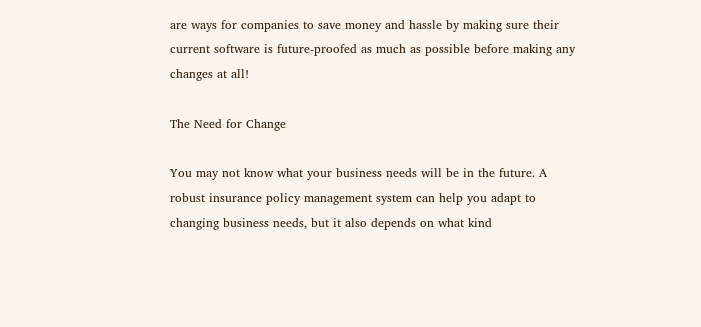are ways for companies to save money and hassle by making sure their current software is future-proofed as much as possible before making any changes at all!

The Need for Change

You may not know what your business needs will be in the future. A robust insurance policy management system can help you adapt to changing business needs, but it also depends on what kind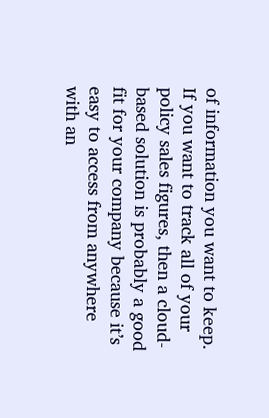of information you want to keep. If you want to track all of your policy sales figures, then a cloud-based solution is probably a good fit for your company because it’s easy to access from anywhere with an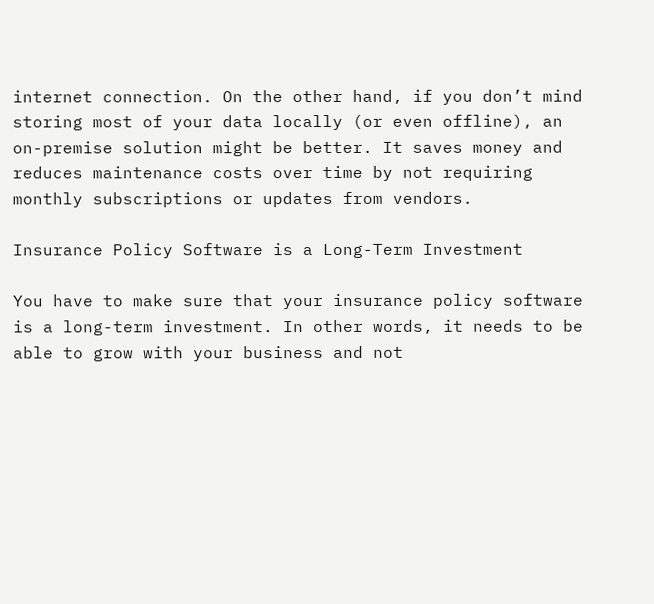internet connection. On the other hand, if you don’t mind storing most of your data locally (or even offline), an on-premise solution might be better. It saves money and reduces maintenance costs over time by not requiring monthly subscriptions or updates from vendors.

Insurance Policy Software is a Long-Term Investment

You have to make sure that your insurance policy software is a long-term investment. In other words, it needs to be able to grow with your business and not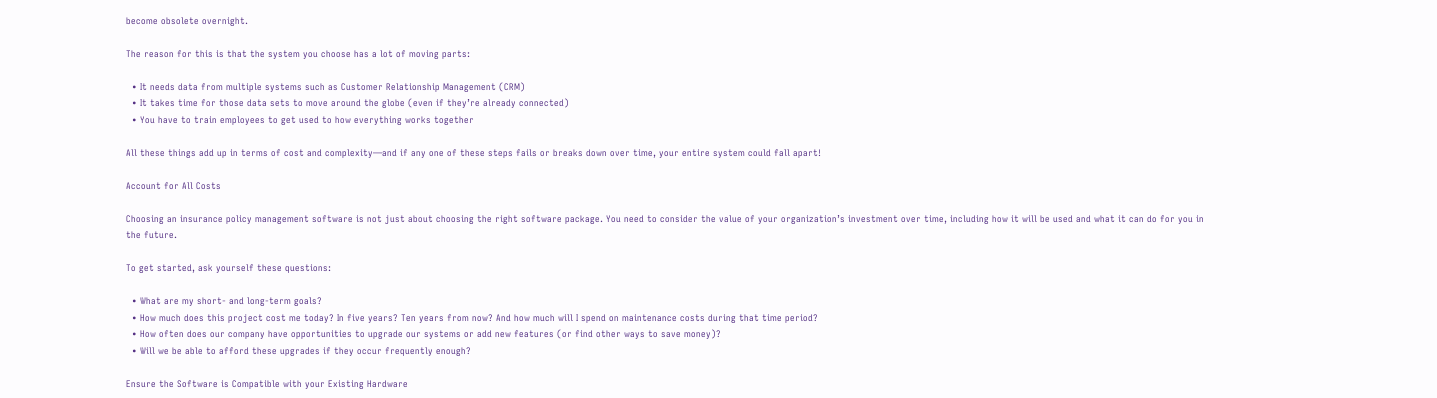become obsolete overnight.

The reason for this is that the system you choose has a lot of moving parts:

  • It needs data from multiple systems such as Customer Relationship Management (CRM)
  • It takes time for those data sets to move around the globe (even if they’re already connected)
  • You have to train employees to get used to how everything works together

All these things add up in terms of cost and complexity—and if any one of these steps fails or breaks down over time, your entire system could fall apart!

Account for All Costs

Choosing an insurance policy management software is not just about choosing the right software package. You need to consider the value of your organization’s investment over time, including how it will be used and what it can do for you in the future.

To get started, ask yourself these questions:

  • What are my short- and long-term goals?
  • How much does this project cost me today? In five years? Ten years from now? And how much will I spend on maintenance costs during that time period?
  • How often does our company have opportunities to upgrade our systems or add new features (or find other ways to save money)?
  • Will we be able to afford these upgrades if they occur frequently enough?

Ensure the Software is Compatible with your Existing Hardware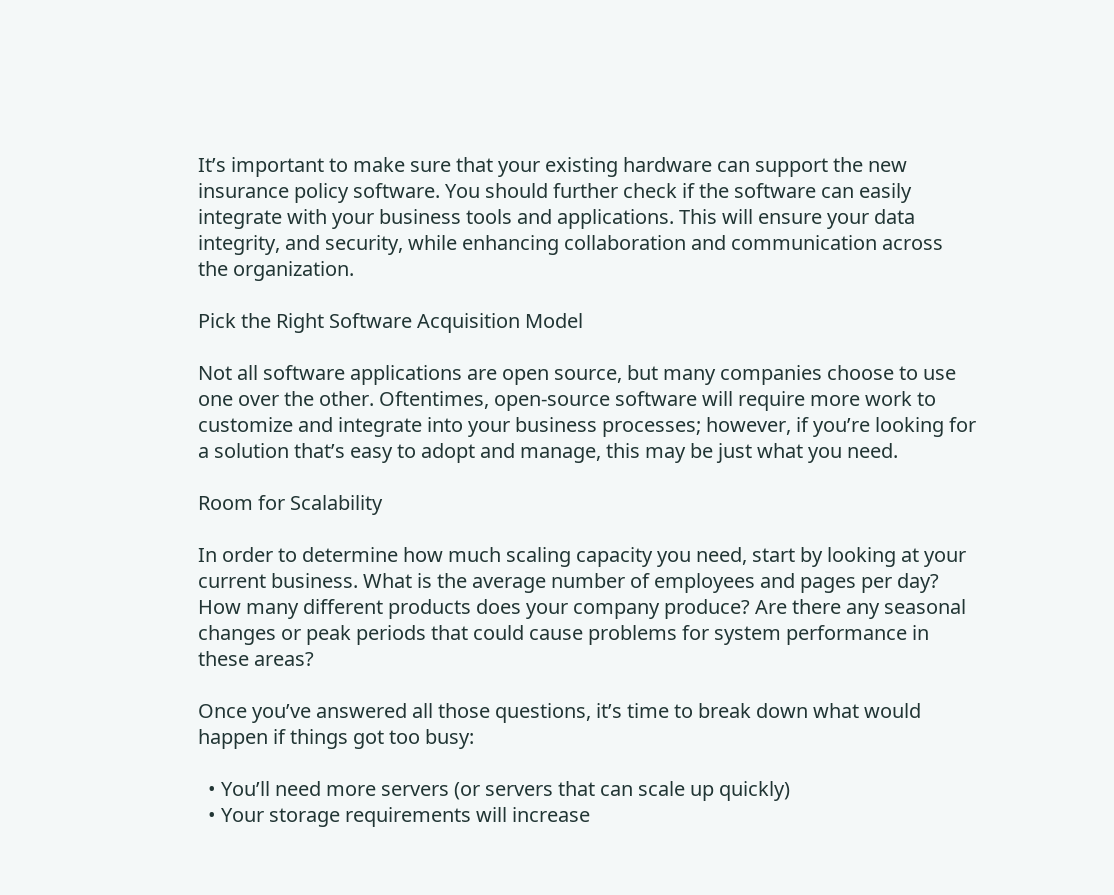It’s important to make sure that your existing hardware can support the new insurance policy software. You should further check if the software can easily integrate with your business tools and applications. This will ensure your data integrity, and security, while enhancing collaboration and communication across the organization.

Pick the Right Software Acquisition Model

Not all software applications are open source, but many companies choose to use one over the other. Oftentimes, open-source software will require more work to customize and integrate into your business processes; however, if you’re looking for a solution that’s easy to adopt and manage, this may be just what you need.

Room for Scalability

In order to determine how much scaling capacity you need, start by looking at your current business. What is the average number of employees and pages per day? How many different products does your company produce? Are there any seasonal changes or peak periods that could cause problems for system performance in these areas?

Once you’ve answered all those questions, it’s time to break down what would happen if things got too busy:

  • You’ll need more servers (or servers that can scale up quickly)
  • Your storage requirements will increase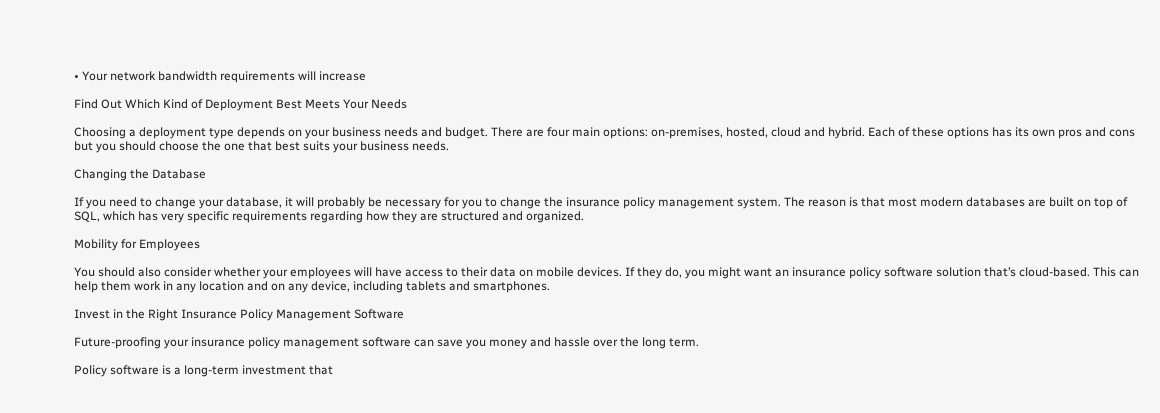• Your network bandwidth requirements will increase

Find Out Which Kind of Deployment Best Meets Your Needs

Choosing a deployment type depends on your business needs and budget. There are four main options: on-premises, hosted, cloud and hybrid. Each of these options has its own pros and cons but you should choose the one that best suits your business needs.

Changing the Database

If you need to change your database, it will probably be necessary for you to change the insurance policy management system. The reason is that most modern databases are built on top of SQL, which has very specific requirements regarding how they are structured and organized.

Mobility for Employees

You should also consider whether your employees will have access to their data on mobile devices. If they do, you might want an insurance policy software solution that’s cloud-based. This can help them work in any location and on any device, including tablets and smartphones.

Invest in the Right Insurance Policy Management Software

Future-proofing your insurance policy management software can save you money and hassle over the long term.

Policy software is a long-term investment that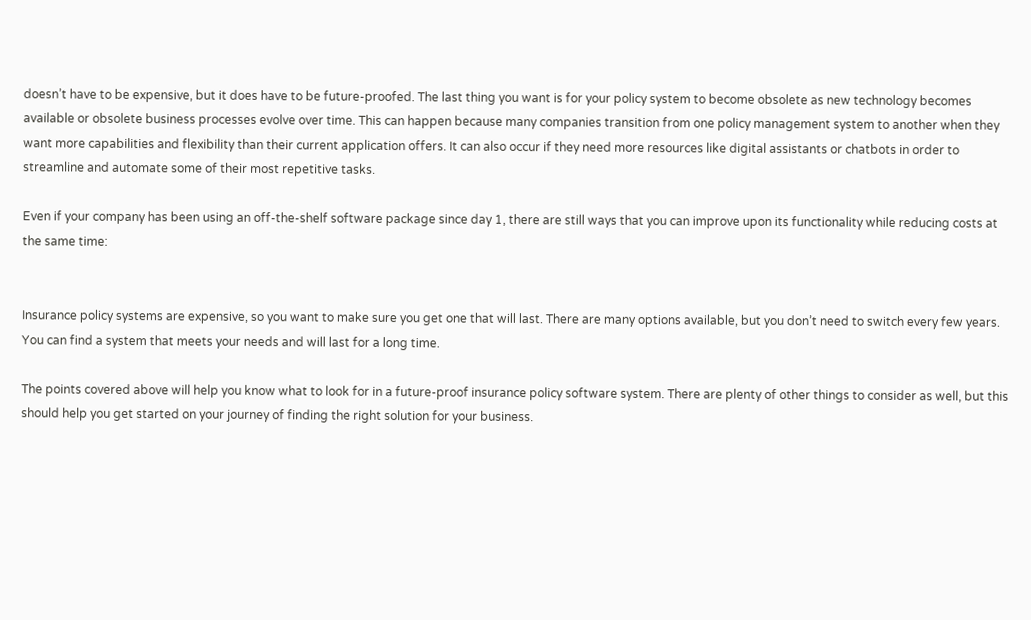doesn’t have to be expensive, but it does have to be future-proofed. The last thing you want is for your policy system to become obsolete as new technology becomes available or obsolete business processes evolve over time. This can happen because many companies transition from one policy management system to another when they want more capabilities and flexibility than their current application offers. It can also occur if they need more resources like digital assistants or chatbots in order to streamline and automate some of their most repetitive tasks.

Even if your company has been using an off-the-shelf software package since day 1, there are still ways that you can improve upon its functionality while reducing costs at the same time:


Insurance policy systems are expensive, so you want to make sure you get one that will last. There are many options available, but you don’t need to switch every few years. You can find a system that meets your needs and will last for a long time.

The points covered above will help you know what to look for in a future-proof insurance policy software system. There are plenty of other things to consider as well, but this should help you get started on your journey of finding the right solution for your business.